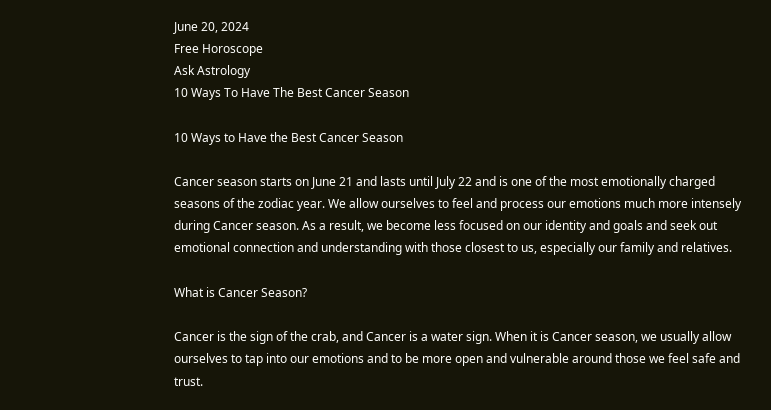June 20, 2024
Free Horoscope
Ask Astrology
10 Ways To Have The Best Cancer Season

10 Ways to Have the Best Cancer Season

Cancer season starts on June 21 and lasts until July 22 and is one of the most emotionally charged seasons of the zodiac year. We allow ourselves to feel and process our emotions much more intensely during Cancer season. As a result, we become less focused on our identity and goals and seek out emotional connection and understanding with those closest to us, especially our family and relatives.

What is Cancer Season?

Cancer is the sign of the crab, and Cancer is a water sign. When it is Cancer season, we usually allow ourselves to tap into our emotions and to be more open and vulnerable around those we feel safe and trust.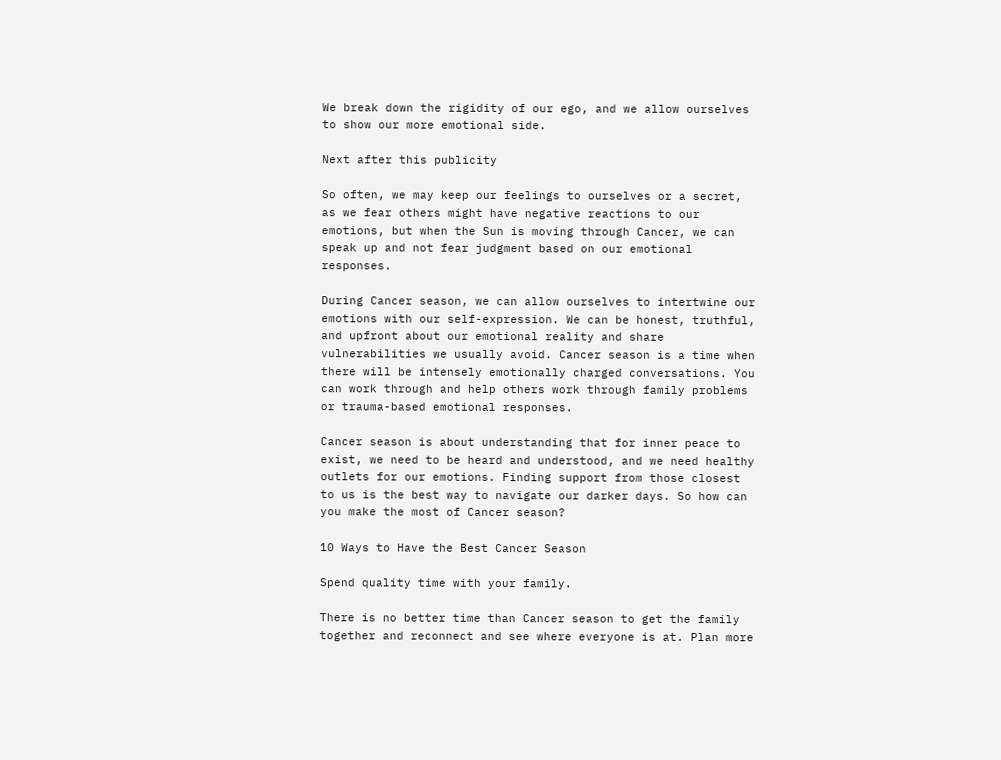We break down the rigidity of our ego, and we allow ourselves to show our more emotional side.

Next after this publicity

So often, we may keep our feelings to ourselves or a secret, as we fear others might have negative reactions to our emotions, but when the Sun is moving through Cancer, we can speak up and not fear judgment based on our emotional responses.

During Cancer season, we can allow ourselves to intertwine our emotions with our self-expression. We can be honest, truthful, and upfront about our emotional reality and share vulnerabilities we usually avoid. Cancer season is a time when there will be intensely emotionally charged conversations. You can work through and help others work through family problems or trauma-based emotional responses.

Cancer season is about understanding that for inner peace to exist, we need to be heard and understood, and we need healthy outlets for our emotions. Finding support from those closest to us is the best way to navigate our darker days. So how can you make the most of Cancer season?

10 Ways to Have the Best Cancer Season

Spend quality time with your family.

There is no better time than Cancer season to get the family together and reconnect and see where everyone is at. Plan more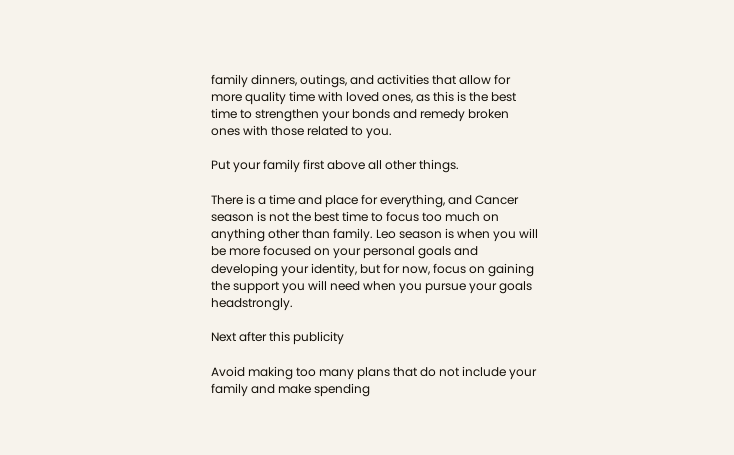family dinners, outings, and activities that allow for more quality time with loved ones, as this is the best time to strengthen your bonds and remedy broken ones with those related to you.

Put your family first above all other things.

There is a time and place for everything, and Cancer season is not the best time to focus too much on anything other than family. Leo season is when you will be more focused on your personal goals and developing your identity, but for now, focus on gaining the support you will need when you pursue your goals headstrongly.

Next after this publicity

Avoid making too many plans that do not include your family and make spending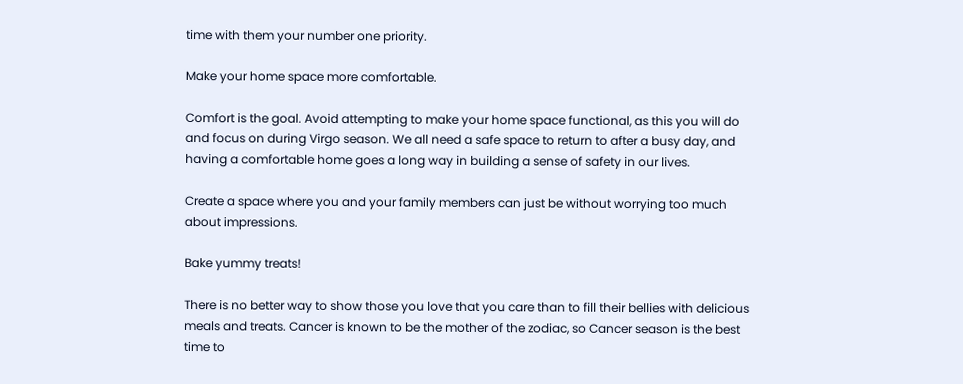time with them your number one priority.

Make your home space more comfortable.

Comfort is the goal. Avoid attempting to make your home space functional, as this you will do and focus on during Virgo season. We all need a safe space to return to after a busy day, and having a comfortable home goes a long way in building a sense of safety in our lives.

Create a space where you and your family members can just be without worrying too much about impressions.

Bake yummy treats!

There is no better way to show those you love that you care than to fill their bellies with delicious meals and treats. Cancer is known to be the mother of the zodiac, so Cancer season is the best time to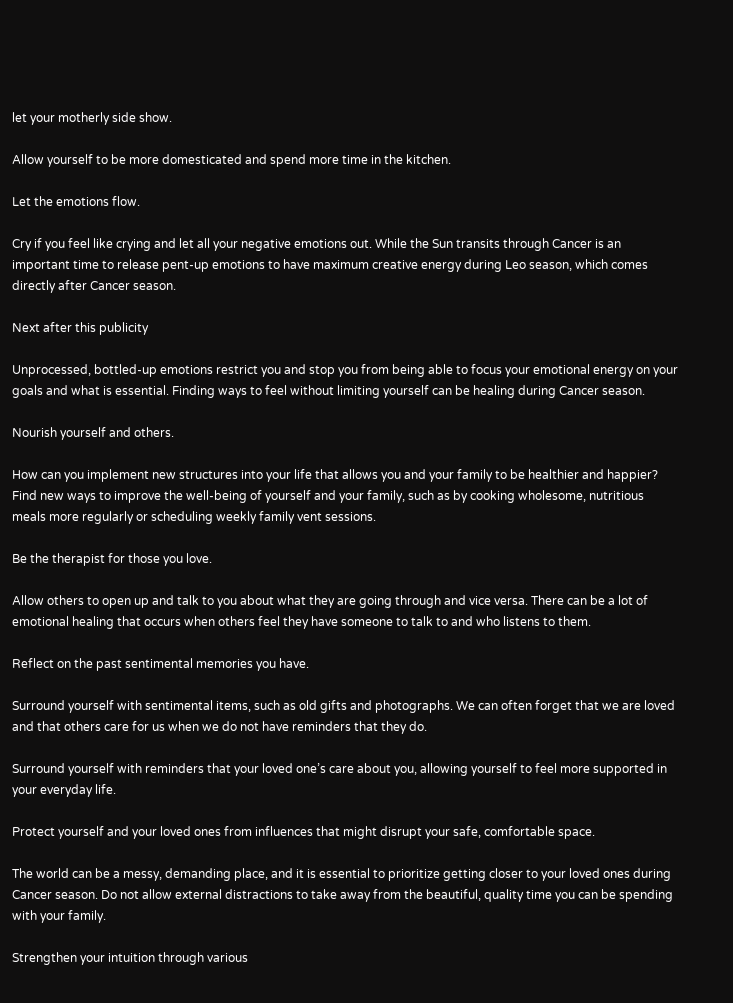let your motherly side show.

Allow yourself to be more domesticated and spend more time in the kitchen.

Let the emotions flow.

Cry if you feel like crying and let all your negative emotions out. While the Sun transits through Cancer is an important time to release pent-up emotions to have maximum creative energy during Leo season, which comes directly after Cancer season.

Next after this publicity

Unprocessed, bottled-up emotions restrict you and stop you from being able to focus your emotional energy on your goals and what is essential. Finding ways to feel without limiting yourself can be healing during Cancer season.

Nourish yourself and others.

How can you implement new structures into your life that allows you and your family to be healthier and happier? Find new ways to improve the well-being of yourself and your family, such as by cooking wholesome, nutritious meals more regularly or scheduling weekly family vent sessions.

Be the therapist for those you love.

Allow others to open up and talk to you about what they are going through and vice versa. There can be a lot of emotional healing that occurs when others feel they have someone to talk to and who listens to them.

Reflect on the past sentimental memories you have.

Surround yourself with sentimental items, such as old gifts and photographs. We can often forget that we are loved and that others care for us when we do not have reminders that they do.

Surround yourself with reminders that your loved one’s care about you, allowing yourself to feel more supported in your everyday life.

Protect yourself and your loved ones from influences that might disrupt your safe, comfortable space.

The world can be a messy, demanding place, and it is essential to prioritize getting closer to your loved ones during Cancer season. Do not allow external distractions to take away from the beautiful, quality time you can be spending with your family.

Strengthen your intuition through various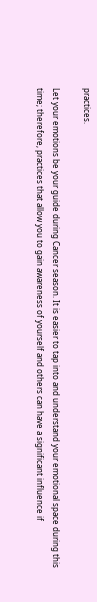practices.

Let your emotions be your guide during Cancer season. It is easier to tap into and understand your emotional space during this time; therefore, practices that allow you to gain awareness of yourself and others can have a significant influence if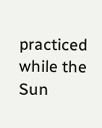practiced while the Sun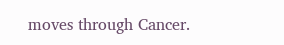moves through Cancer.